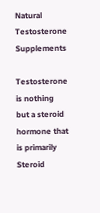Natural Testosterone Supplements

Testosterone is nothing but a steroid hormone that is primarily Steroid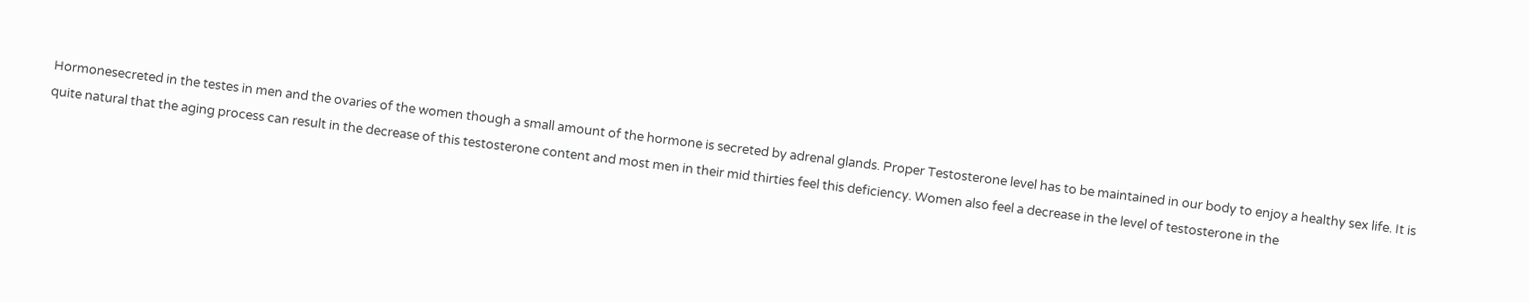Hormonesecreted in the testes in men and the ovaries of the women though a small amount of the hormone is secreted by adrenal glands. Proper Testosterone level has to be maintained in our body to enjoy a healthy sex life. It is quite natural that the aging process can result in the decrease of this testosterone content and most men in their mid thirties feel this deficiency. Women also feel a decrease in the level of testosterone in the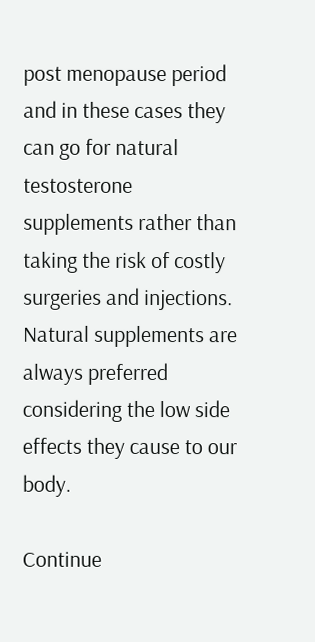post menopause period and in these cases they can go for natural testosterone supplements rather than taking the risk of costly surgeries and injections. Natural supplements are always preferred considering the low side effects they cause to our body.

Continue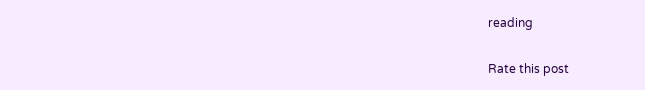reading

Rate this post